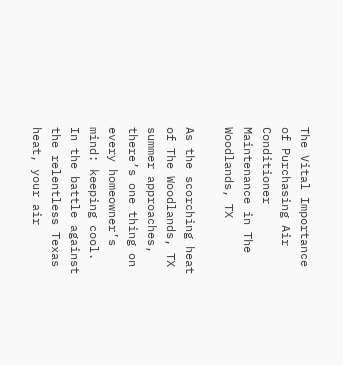The Vital Importance of Purchasing Air Conditioner Maintenance in The Woodlands, TX

As the scorching heat of The Woodlands, TX summer approaches, there’s one thing on every homeowner’s mind: keeping cool. In the battle against the relentless Texas heat, your air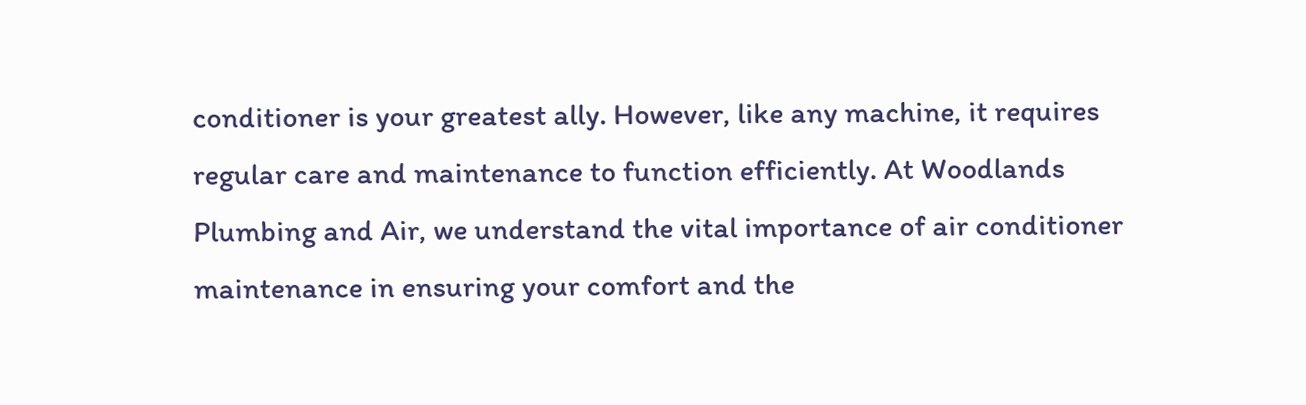conditioner is your greatest ally. However, like any machine, it requires regular care and maintenance to function efficiently. At Woodlands Plumbing and Air, we understand the vital importance of air conditioner maintenance in ensuring your comfort and the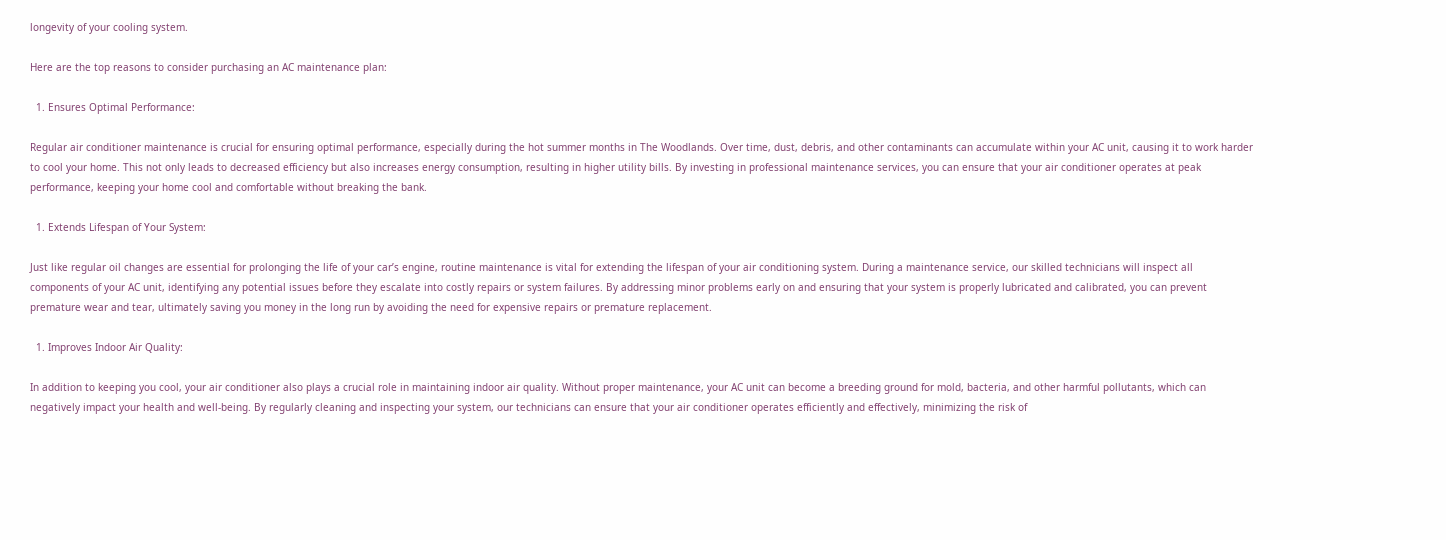longevity of your cooling system.

Here are the top reasons to consider purchasing an AC maintenance plan:

  1. Ensures Optimal Performance:

Regular air conditioner maintenance is crucial for ensuring optimal performance, especially during the hot summer months in The Woodlands. Over time, dust, debris, and other contaminants can accumulate within your AC unit, causing it to work harder to cool your home. This not only leads to decreased efficiency but also increases energy consumption, resulting in higher utility bills. By investing in professional maintenance services, you can ensure that your air conditioner operates at peak performance, keeping your home cool and comfortable without breaking the bank.

  1. Extends Lifespan of Your System:

Just like regular oil changes are essential for prolonging the life of your car’s engine, routine maintenance is vital for extending the lifespan of your air conditioning system. During a maintenance service, our skilled technicians will inspect all components of your AC unit, identifying any potential issues before they escalate into costly repairs or system failures. By addressing minor problems early on and ensuring that your system is properly lubricated and calibrated, you can prevent premature wear and tear, ultimately saving you money in the long run by avoiding the need for expensive repairs or premature replacement.

  1. Improves Indoor Air Quality:

In addition to keeping you cool, your air conditioner also plays a crucial role in maintaining indoor air quality. Without proper maintenance, your AC unit can become a breeding ground for mold, bacteria, and other harmful pollutants, which can negatively impact your health and well-being. By regularly cleaning and inspecting your system, our technicians can ensure that your air conditioner operates efficiently and effectively, minimizing the risk of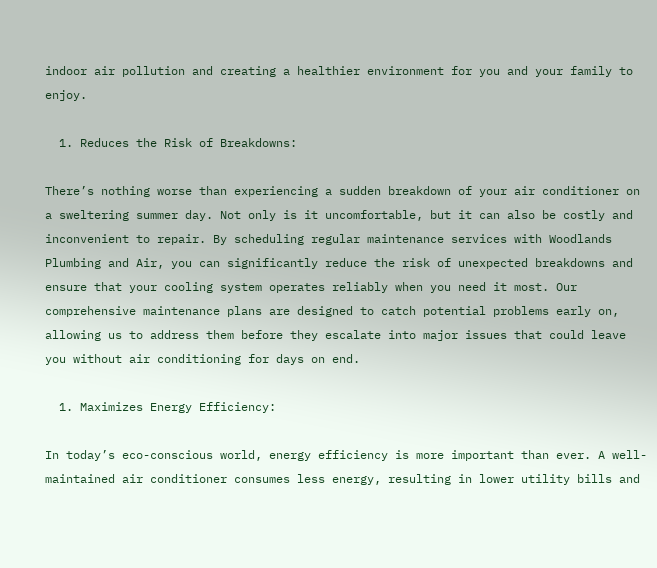indoor air pollution and creating a healthier environment for you and your family to enjoy.

  1. Reduces the Risk of Breakdowns:

There’s nothing worse than experiencing a sudden breakdown of your air conditioner on a sweltering summer day. Not only is it uncomfortable, but it can also be costly and inconvenient to repair. By scheduling regular maintenance services with Woodlands Plumbing and Air, you can significantly reduce the risk of unexpected breakdowns and ensure that your cooling system operates reliably when you need it most. Our comprehensive maintenance plans are designed to catch potential problems early on, allowing us to address them before they escalate into major issues that could leave you without air conditioning for days on end.

  1. Maximizes Energy Efficiency:

In today’s eco-conscious world, energy efficiency is more important than ever. A well-maintained air conditioner consumes less energy, resulting in lower utility bills and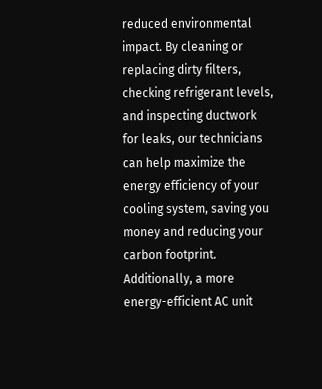reduced environmental impact. By cleaning or replacing dirty filters, checking refrigerant levels, and inspecting ductwork for leaks, our technicians can help maximize the energy efficiency of your cooling system, saving you money and reducing your carbon footprint. Additionally, a more energy-efficient AC unit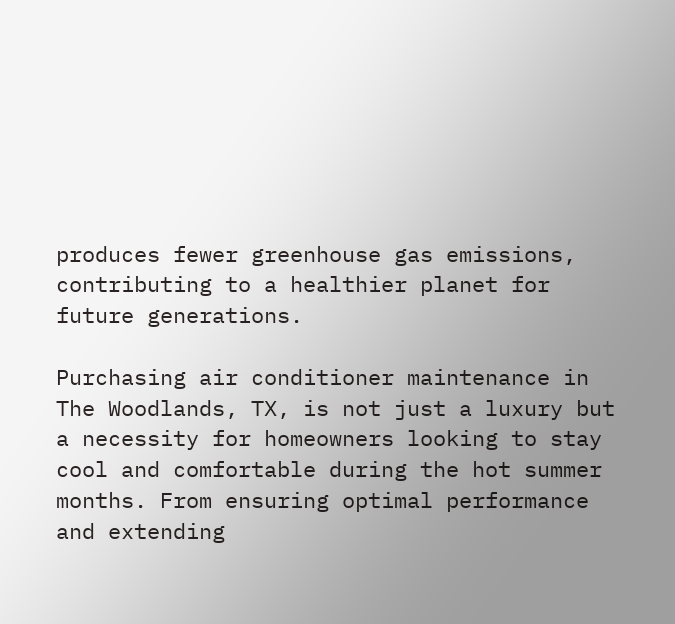produces fewer greenhouse gas emissions, contributing to a healthier planet for future generations.

Purchasing air conditioner maintenance in The Woodlands, TX, is not just a luxury but a necessity for homeowners looking to stay cool and comfortable during the hot summer months. From ensuring optimal performance and extending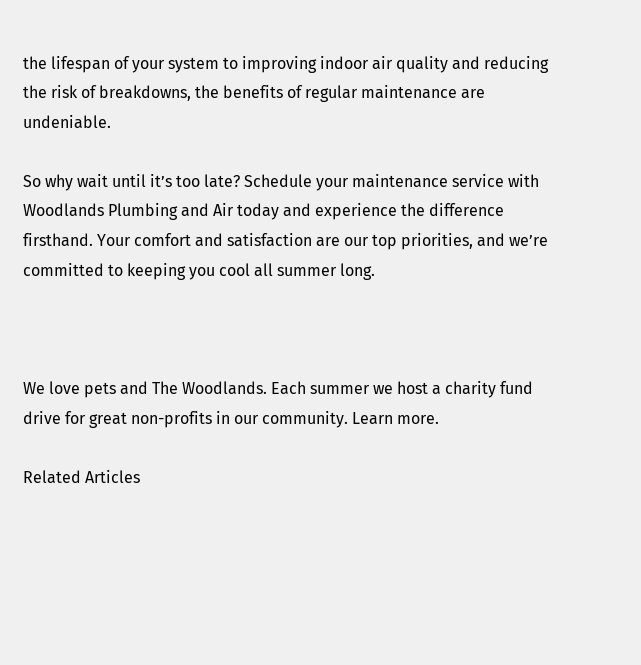the lifespan of your system to improving indoor air quality and reducing the risk of breakdowns, the benefits of regular maintenance are undeniable.

So why wait until it’s too late? Schedule your maintenance service with Woodlands Plumbing and Air today and experience the difference firsthand. Your comfort and satisfaction are our top priorities, and we’re committed to keeping you cool all summer long.



We love pets and The Woodlands. Each summer we host a charity fund drive for great non-profits in our community. Learn more.

Related Articles